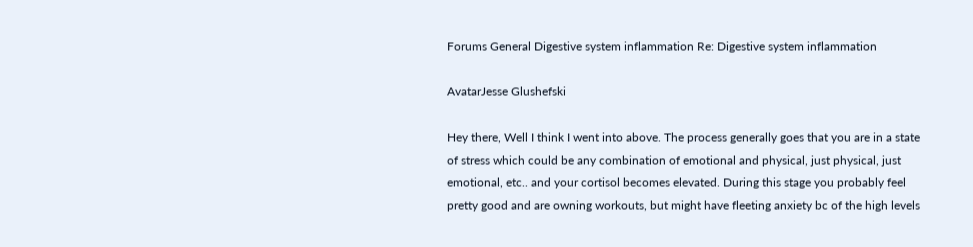Forums General Digestive system inflammation Re: Digestive system inflammation

AvatarJesse Glushefski

Hey there, Well I think I went into above. The process generally goes that you are in a state of stress which could be any combination of emotional and physical, just physical, just emotional, etc.. and your cortisol becomes elevated. During this stage you probably feel pretty good and are owning workouts, but might have fleeting anxiety bc of the high levels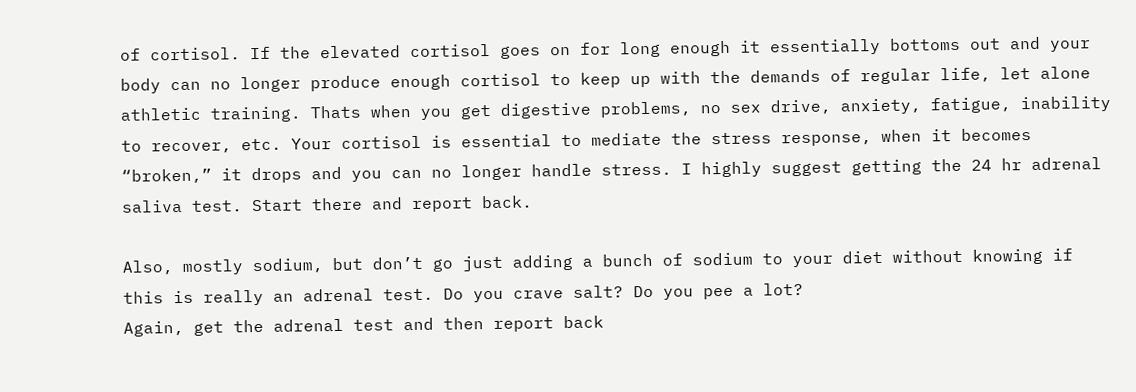of cortisol. If the elevated cortisol goes on for long enough it essentially bottoms out and your body can no longer produce enough cortisol to keep up with the demands of regular life, let alone athletic training. Thats when you get digestive problems, no sex drive, anxiety, fatigue, inability to recover, etc. Your cortisol is essential to mediate the stress response, when it becomes “broken,” it drops and you can no longer handle stress. I highly suggest getting the 24 hr adrenal saliva test. Start there and report back.

Also, mostly sodium, but don’t go just adding a bunch of sodium to your diet without knowing if this is really an adrenal test. Do you crave salt? Do you pee a lot?
Again, get the adrenal test and then report back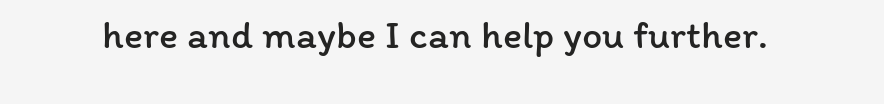here and maybe I can help you further.